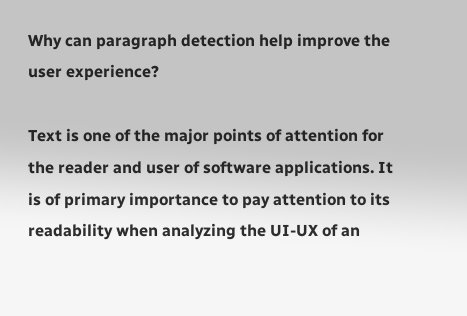Why can paragraph detection help improve the user experience?

Text is one of the major points of attention for the reader and user of software applications. It is of primary importance to pay attention to its readability when analyzing the UI-UX of an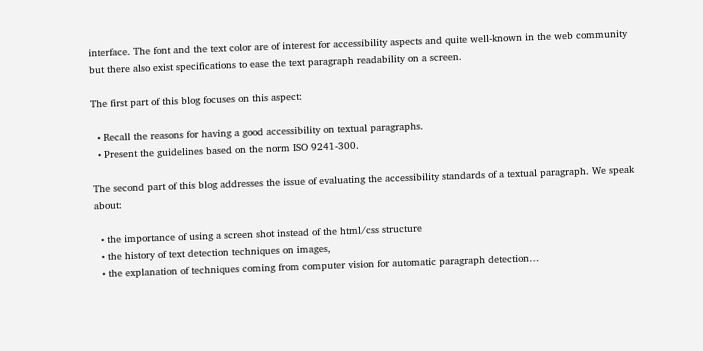interface. The font and the text color are of interest for accessibility aspects and quite well-known in the web community but there also exist specifications to ease the text paragraph readability on a screen.

The first part of this blog focuses on this aspect:

  • Recall the reasons for having a good accessibility on textual paragraphs.
  • Present the guidelines based on the norm ISO 9241-300.

The second part of this blog addresses the issue of evaluating the accessibility standards of a textual paragraph. We speak about:

  • the importance of using a screen shot instead of the html/css structure
  • the history of text detection techniques on images,
  • the explanation of techniques coming from computer vision for automatic paragraph detection…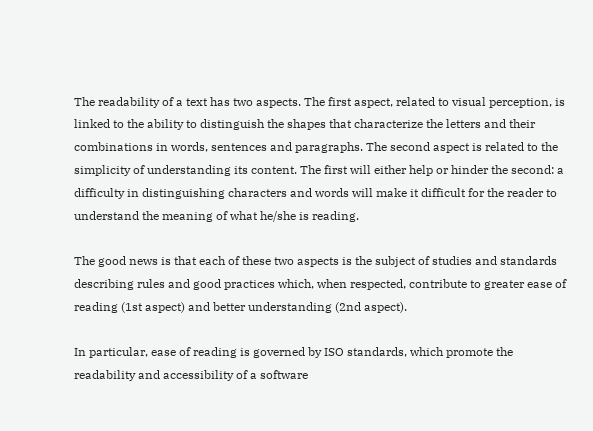The readability of a text has two aspects. The first aspect, related to visual perception, is linked to the ability to distinguish the shapes that characterize the letters and their combinations in words, sentences and paragraphs. The second aspect is related to the simplicity of understanding its content. The first will either help or hinder the second: a difficulty in distinguishing characters and words will make it difficult for the reader to understand the meaning of what he/she is reading.

The good news is that each of these two aspects is the subject of studies and standards describing rules and good practices which, when respected, contribute to greater ease of reading (1st aspect) and better understanding (2nd aspect).

In particular, ease of reading is governed by ISO standards, which promote the readability and accessibility of a software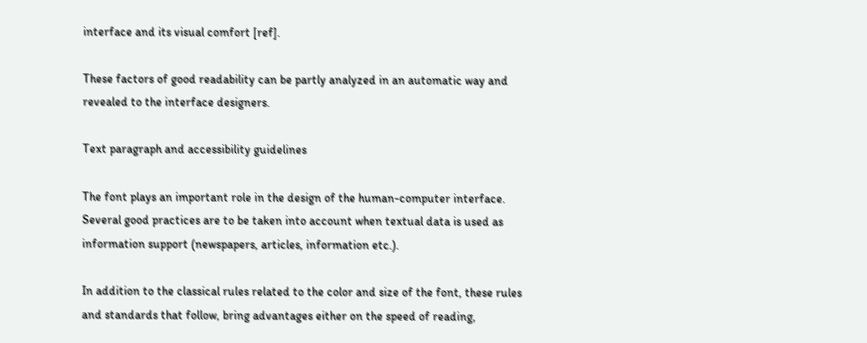interface and its visual comfort [ref].

These factors of good readability can be partly analyzed in an automatic way and revealed to the interface designers.

Text paragraph and accessibility guidelines

The font plays an important role in the design of the human-computer interface. Several good practices are to be taken into account when textual data is used as information support (newspapers, articles, information etc.).

In addition to the classical rules related to the color and size of the font, these rules and standards that follow, bring advantages either on the speed of reading,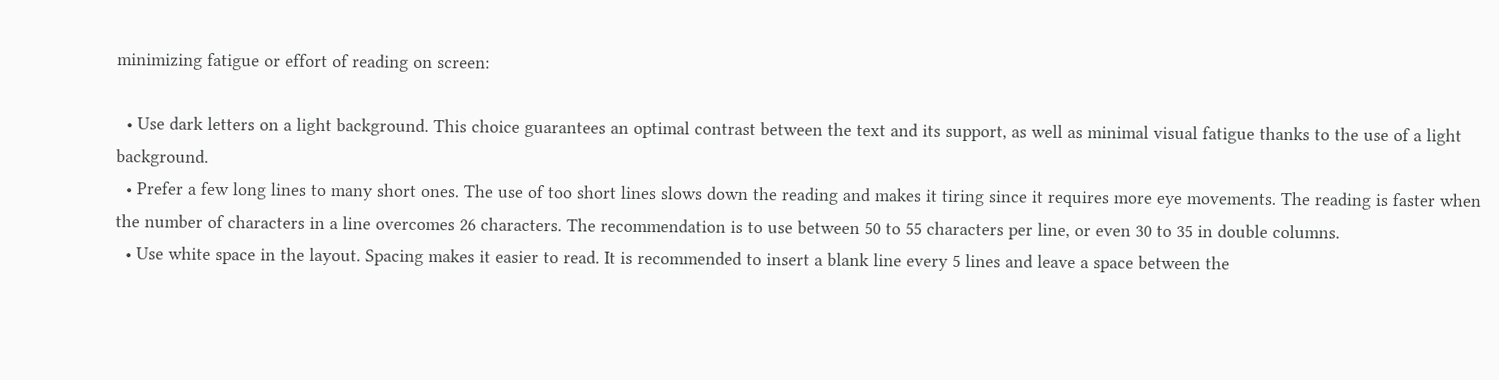minimizing fatigue or effort of reading on screen:

  • Use dark letters on a light background. This choice guarantees an optimal contrast between the text and its support, as well as minimal visual fatigue thanks to the use of a light background.
  • Prefer a few long lines to many short ones. The use of too short lines slows down the reading and makes it tiring since it requires more eye movements. The reading is faster when the number of characters in a line overcomes 26 characters. The recommendation is to use between 50 to 55 characters per line, or even 30 to 35 in double columns.
  • Use white space in the layout. Spacing makes it easier to read. It is recommended to insert a blank line every 5 lines and leave a space between the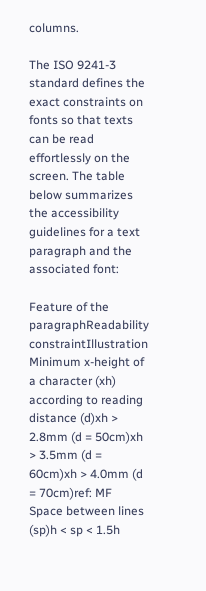columns.

The ISO 9241-3 standard defines the exact constraints on fonts so that texts can be read effortlessly on the screen. The table below summarizes the accessibility guidelines for a text paragraph and the associated font:

Feature of the paragraphReadability constraintIllustration
Minimum x-height of a character (xh) according to reading distance (d)xh > 2.8mm (d = 50cm)xh > 3.5mm (d = 60cm)xh > 4.0mm (d = 70cm)ref: MF
Space between lines (sp)h < sp < 1.5h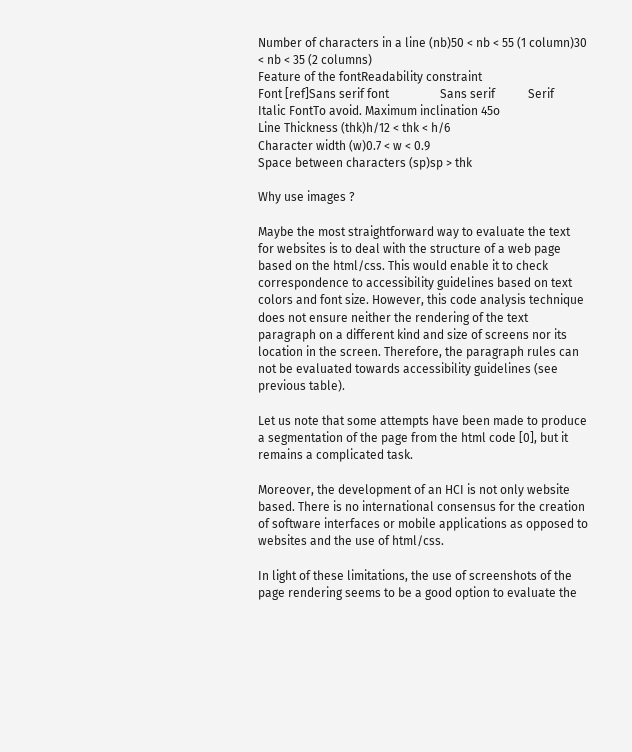Number of characters in a line (nb)50 < nb < 55 (1 column)30 < nb < 35 (2 columns)
Feature of the fontReadability constraint
Font [ref]Sans serif font                 Sans serif           Serif
Italic FontTo avoid. Maximum inclination 45o
Line Thickness (thk)h/12 < thk < h/6
Character width (w)0.7 < w < 0.9
Space between characters (sp)sp > thk

Why use images ?

Maybe the most straightforward way to evaluate the text for websites is to deal with the structure of a web page based on the html/css. This would enable it to check correspondence to accessibility guidelines based on text colors and font size. However, this code analysis technique does not ensure neither the rendering of the text paragraph on a different kind and size of screens nor its location in the screen. Therefore, the paragraph rules can not be evaluated towards accessibility guidelines (see previous table).

Let us note that some attempts have been made to produce a segmentation of the page from the html code [0], but it remains a complicated task.

Moreover, the development of an HCI is not only website based. There is no international consensus for the creation of software interfaces or mobile applications as opposed to websites and the use of html/css.

In light of these limitations, the use of screenshots of the page rendering seems to be a good option to evaluate the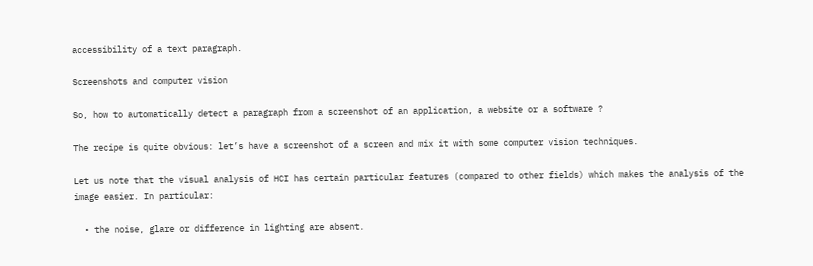accessibility of a text paragraph.

Screenshots and computer vision

So, how to automatically detect a paragraph from a screenshot of an application, a website or a software ?

The recipe is quite obvious: let’s have a screenshot of a screen and mix it with some computer vision techniques.

Let us note that the visual analysis of HCI has certain particular features (compared to other fields) which makes the analysis of the image easier. In particular:

  • the noise, glare or difference in lighting are absent.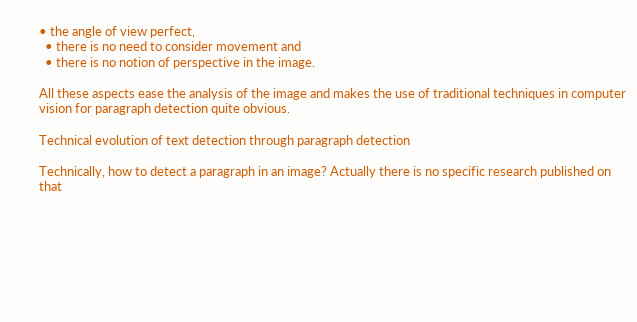• the angle of view perfect,
  • there is no need to consider movement and
  • there is no notion of perspective in the image.

All these aspects ease the analysis of the image and makes the use of traditional techniques in computer vision for paragraph detection quite obvious.

Technical evolution of text detection through paragraph detection

Technically, how to detect a paragraph in an image? Actually there is no specific research published on that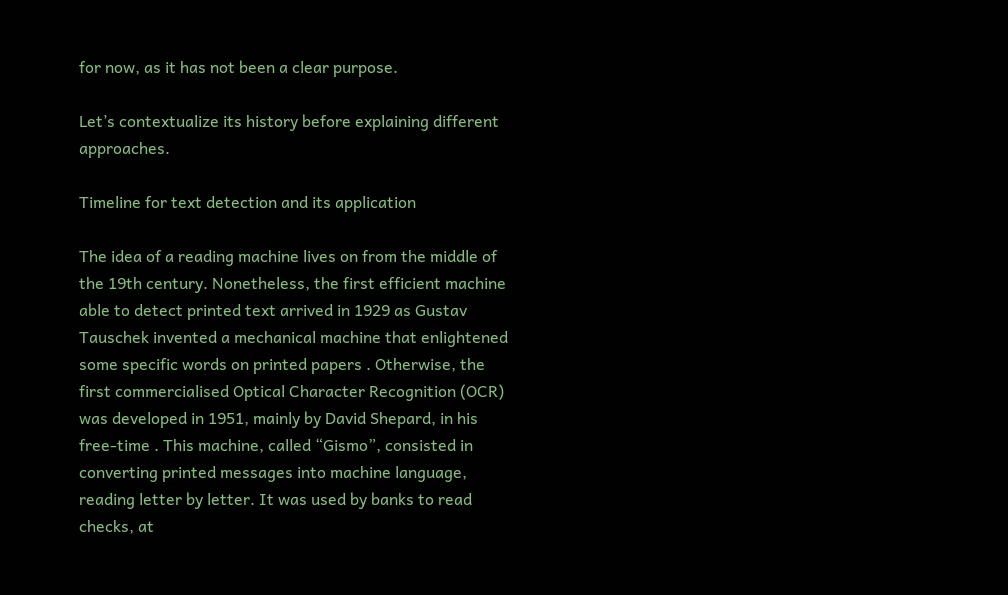for now, as it has not been a clear purpose.

Let’s contextualize its history before explaining different approaches.

Timeline for text detection and its application

The idea of a reading machine lives on from the middle of the 19th century. Nonetheless, the first efficient machine able to detect printed text arrived in 1929 as Gustav Tauschek invented a mechanical machine that enlightened some specific words on printed papers . Otherwise, the first commercialised Optical Character Recognition (OCR) was developed in 1951, mainly by David Shepard, in his free-time . This machine, called “Gismo”, consisted in converting printed messages into machine language, reading letter by letter. It was used by banks to read checks, at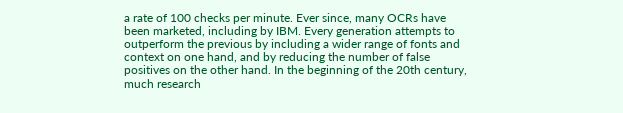a rate of 100 checks per minute. Ever since, many OCRs have been marketed, including by IBM. Every generation attempts to outperform the previous by including a wider range of fonts and context on one hand, and by reducing the number of false positives on the other hand. In the beginning of the 20th century, much research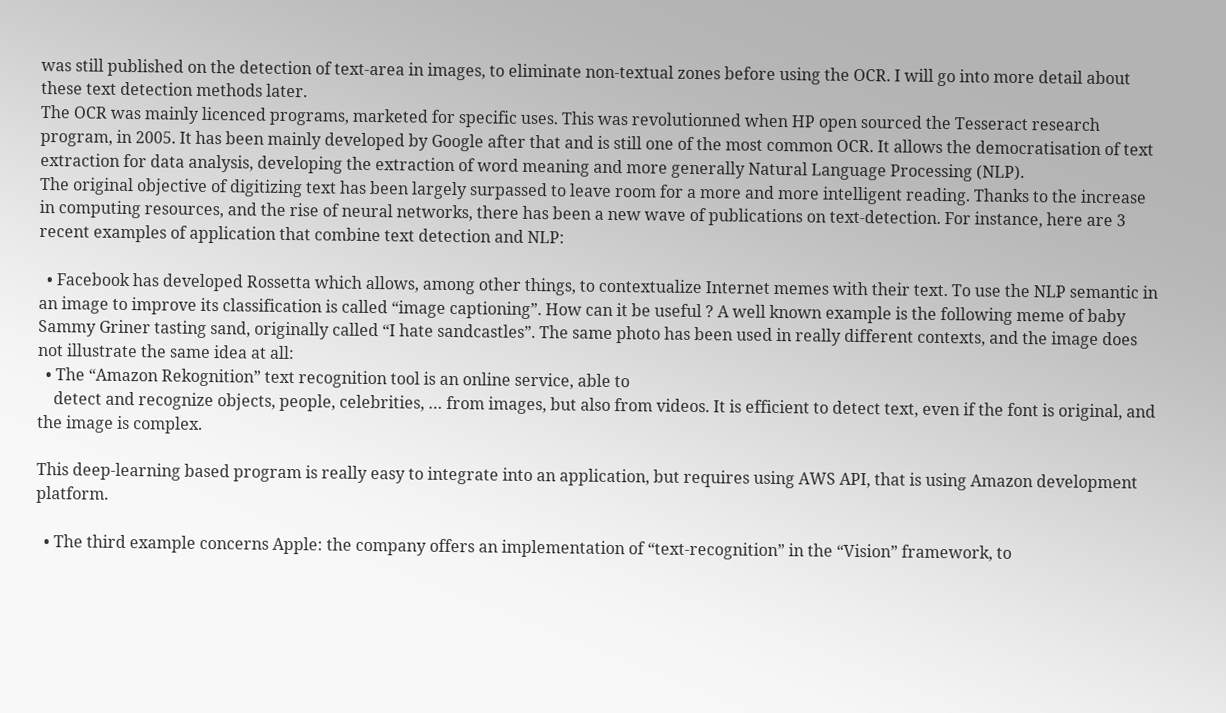was still published on the detection of text-area in images, to eliminate non-textual zones before using the OCR. I will go into more detail about these text detection methods later.
The OCR was mainly licenced programs, marketed for specific uses. This was revolutionned when HP open sourced the Tesseract research program, in 2005. It has been mainly developed by Google after that and is still one of the most common OCR. It allows the democratisation of text extraction for data analysis, developing the extraction of word meaning and more generally Natural Language Processing (NLP).
The original objective of digitizing text has been largely surpassed to leave room for a more and more intelligent reading. Thanks to the increase in computing resources, and the rise of neural networks, there has been a new wave of publications on text-detection. For instance, here are 3 recent examples of application that combine text detection and NLP:

  • Facebook has developed Rossetta which allows, among other things, to contextualize Internet memes with their text. To use the NLP semantic in an image to improve its classification is called “image captioning”. How can it be useful ? A well known example is the following meme of baby Sammy Griner tasting sand, originally called “I hate sandcastles”. The same photo has been used in really different contexts, and the image does not illustrate the same idea at all:
  • The “Amazon Rekognition” text recognition tool is an online service, able to
    detect and recognize objects, people, celebrities, … from images, but also from videos. It is efficient to detect text, even if the font is original, and the image is complex.

This deep-learning based program is really easy to integrate into an application, but requires using AWS API, that is using Amazon development platform.

  • The third example concerns Apple: the company offers an implementation of “text-recognition” in the “Vision” framework, to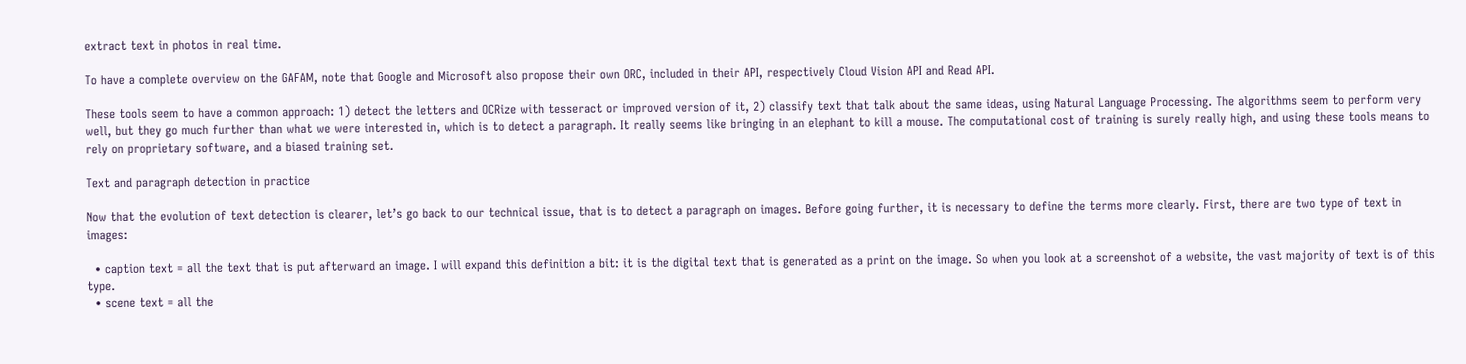extract text in photos in real time.

To have a complete overview on the GAFAM, note that Google and Microsoft also propose their own ORC, included in their API, respectively Cloud Vision API and Read API.

These tools seem to have a common approach: 1) detect the letters and OCRize with tesseract or improved version of it, 2) classify text that talk about the same ideas, using Natural Language Processing. The algorithms seem to perform very well, but they go much further than what we were interested in, which is to detect a paragraph. It really seems like bringing in an elephant to kill a mouse. The computational cost of training is surely really high, and using these tools means to rely on proprietary software, and a biased training set.

Text and paragraph detection in practice

Now that the evolution of text detection is clearer, let’s go back to our technical issue, that is to detect a paragraph on images. Before going further, it is necessary to define the terms more clearly. First, there are two type of text in images:

  • caption text = all the text that is put afterward an image. I will expand this definition a bit: it is the digital text that is generated as a print on the image. So when you look at a screenshot of a website, the vast majority of text is of this type.
  • scene text = all the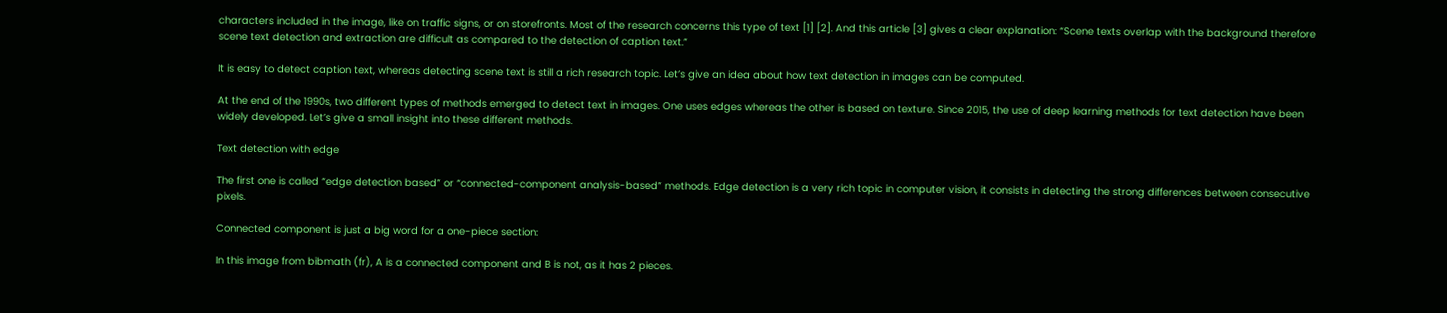characters included in the image, like on traffic signs, or on storefronts. Most of the research concerns this type of text [1] [2]. And this article [3] gives a clear explanation: “Scene texts overlap with the background therefore scene text detection and extraction are difficult as compared to the detection of caption text.”

It is easy to detect caption text, whereas detecting scene text is still a rich research topic. Let’s give an idea about how text detection in images can be computed.

At the end of the 1990s, two different types of methods emerged to detect text in images. One uses edges whereas the other is based on texture. Since 2015, the use of deep learning methods for text detection have been widely developed. Let’s give a small insight into these different methods.

Text detection with edge

The first one is called “edge detection based” or “connected-component analysis-based” methods. Edge detection is a very rich topic in computer vision, it consists in detecting the strong differences between consecutive pixels.

Connected component is just a big word for a one-piece section:

In this image from bibmath (fr), A is a connected component and B is not, as it has 2 pieces.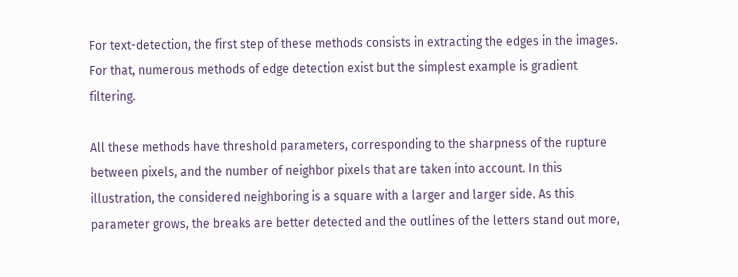For text-detection, the first step of these methods consists in extracting the edges in the images. For that, numerous methods of edge detection exist but the simplest example is gradient filtering.

All these methods have threshold parameters, corresponding to the sharpness of the rupture between pixels, and the number of neighbor pixels that are taken into account. In this illustration, the considered neighboring is a square with a larger and larger side. As this parameter grows, the breaks are better detected and the outlines of the letters stand out more,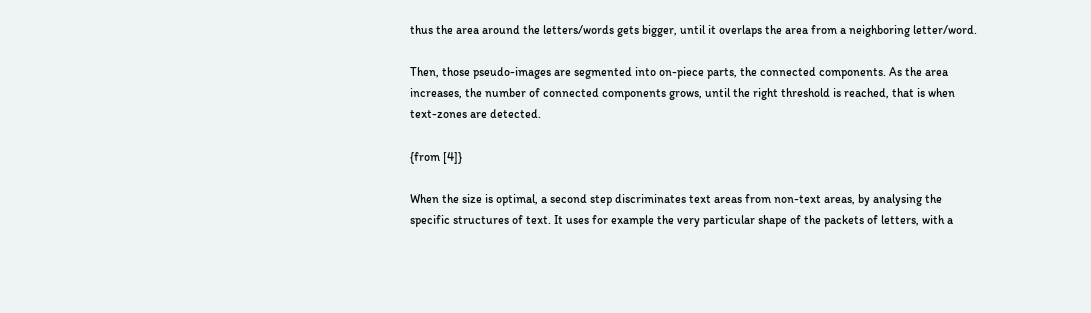thus the area around the letters/words gets bigger, until it overlaps the area from a neighboring letter/word.

Then, those pseudo-images are segmented into on-piece parts, the connected components. As the area increases, the number of connected components grows, until the right threshold is reached, that is when text-zones are detected.

{from [4]}

When the size is optimal, a second step discriminates text areas from non-text areas, by analysing the specific structures of text. It uses for example the very particular shape of the packets of letters, with a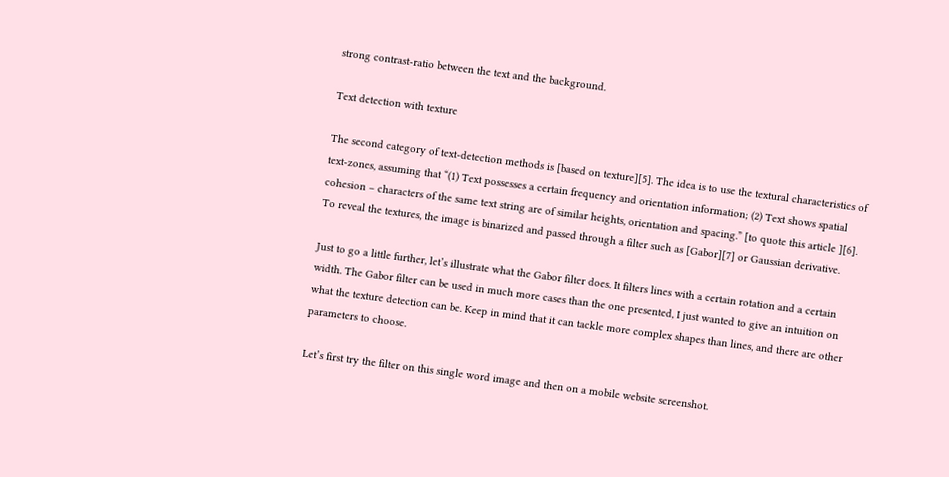strong contrast-ratio between the text and the background.

Text detection with texture

The second category of text-detection methods is [based on texture][5]. The idea is to use the textural characteristics of text-zones, assuming that “(1) Text possesses a certain frequency and orientation information; (2) Text shows spatial cohesion – characters of the same text string are of similar heights, orientation and spacing.” [to quote this article ][6]. To reveal the textures, the image is binarized and passed through a filter such as [Gabor][7] or Gaussian derivative.

Just to go a little further, let’s illustrate what the Gabor filter does. It filters lines with a certain rotation and a certain width. The Gabor filter can be used in much more cases than the one presented, I just wanted to give an intuition on what the texture detection can be. Keep in mind that it can tackle more complex shapes than lines, and there are other parameters to choose.

Let’s first try the filter on this single word image and then on a mobile website screenshot.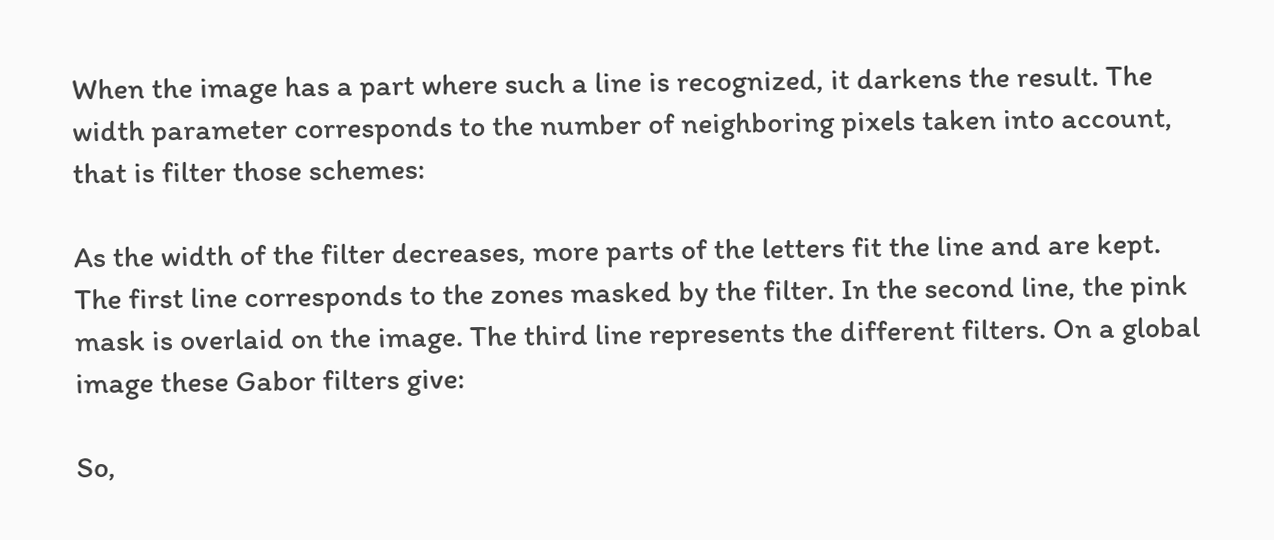When the image has a part where such a line is recognized, it darkens the result. The width parameter corresponds to the number of neighboring pixels taken into account, that is filter those schemes:

As the width of the filter decreases, more parts of the letters fit the line and are kept. The first line corresponds to the zones masked by the filter. In the second line, the pink mask is overlaid on the image. The third line represents the different filters. On a global image these Gabor filters give:

So,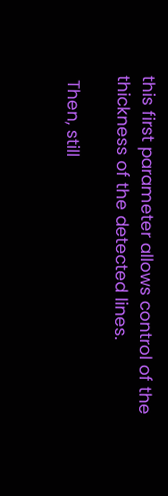this first parameter allows control of the thickness of the detected lines.

 Then, still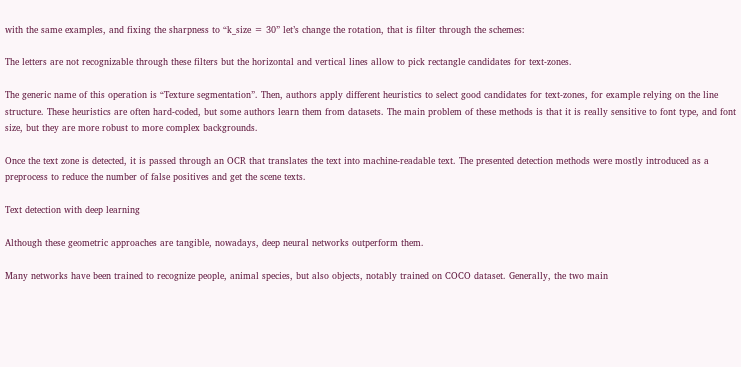with the same examples, and fixing the sharpness to “k_size = 30” let’s change the rotation, that is filter through the schemes:

The letters are not recognizable through these filters but the horizontal and vertical lines allow to pick rectangle candidates for text-zones.

The generic name of this operation is “Texture segmentation”. Then, authors apply different heuristics to select good candidates for text-zones, for example relying on the line structure. These heuristics are often hard-coded, but some authors learn them from datasets. The main problem of these methods is that it is really sensitive to font type, and font size, but they are more robust to more complex backgrounds.

Once the text zone is detected, it is passed through an OCR that translates the text into machine-readable text. The presented detection methods were mostly introduced as a preprocess to reduce the number of false positives and get the scene texts.

Text detection with deep learning

Although these geometric approaches are tangible, nowadays, deep neural networks outperform them.

Many networks have been trained to recognize people, animal species, but also objects, notably trained on COCO dataset. Generally, the two main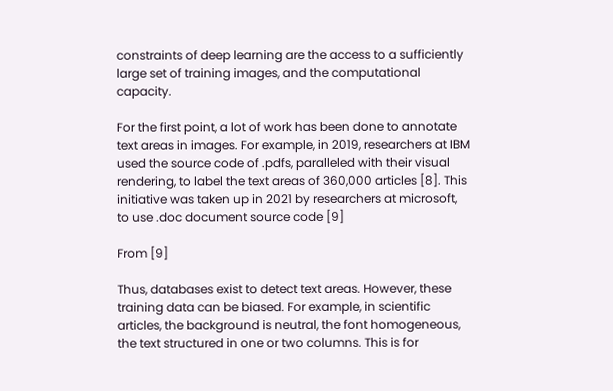constraints of deep learning are the access to a sufficiently large set of training images, and the computational capacity.

For the first point, a lot of work has been done to annotate text areas in images. For example, in 2019, researchers at IBM used the source code of .pdfs, paralleled with their visual rendering, to label the text areas of 360,000 articles [8]. This initiative was taken up in 2021 by researchers at microsoft, to use .doc document source code [9]

From [9]

Thus, databases exist to detect text areas. However, these training data can be biased. For example, in scientific articles, the background is neutral, the font homogeneous, the text structured in one or two columns. This is for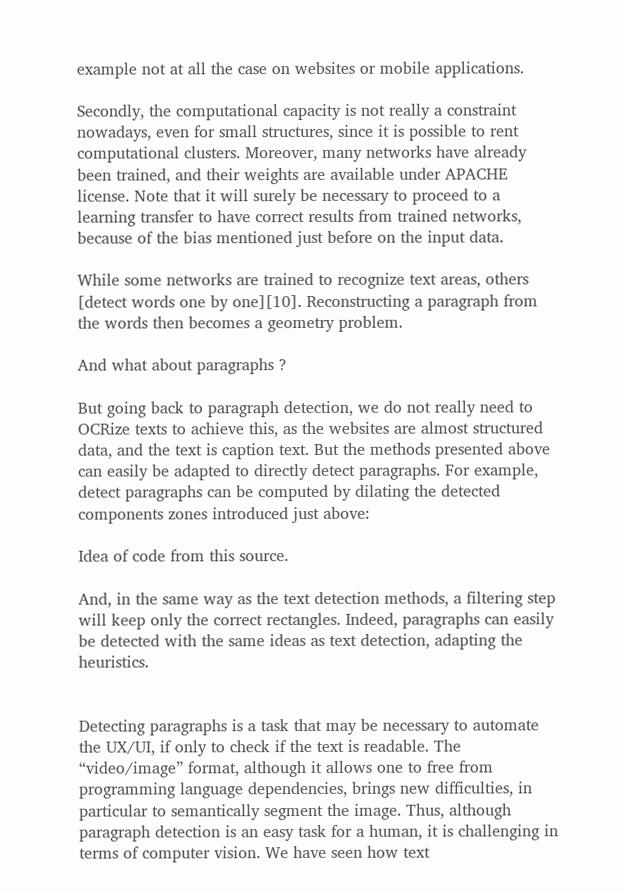example not at all the case on websites or mobile applications.

Secondly, the computational capacity is not really a constraint nowadays, even for small structures, since it is possible to rent computational clusters. Moreover, many networks have already been trained, and their weights are available under APACHE license. Note that it will surely be necessary to proceed to a learning transfer to have correct results from trained networks, because of the bias mentioned just before on the input data.

While some networks are trained to recognize text areas, others [detect words one by one][10]. Reconstructing a paragraph from the words then becomes a geometry problem.

And what about paragraphs ?

But going back to paragraph detection, we do not really need to OCRize texts to achieve this, as the websites are almost structured data, and the text is caption text. But the methods presented above can easily be adapted to directly detect paragraphs. For example, detect paragraphs can be computed by dilating the detected components zones introduced just above:

Idea of code from this source.

And, in the same way as the text detection methods, a filtering step will keep only the correct rectangles. Indeed, paragraphs can easily be detected with the same ideas as text detection, adapting the heuristics.


Detecting paragraphs is a task that may be necessary to automate the UX/UI, if only to check if the text is readable. The “video/image” format, although it allows one to free from programming language dependencies, brings new difficulties, in particular to semantically segment the image. Thus, although paragraph detection is an easy task for a human, it is challenging in terms of computer vision. We have seen how text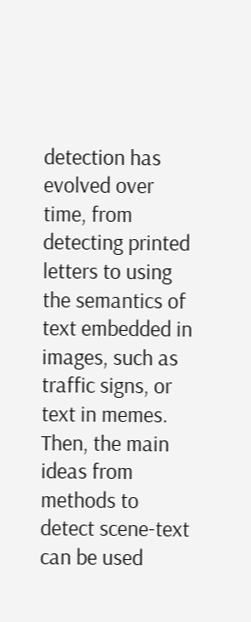detection has evolved over time, from detecting printed letters to using the semantics of text embedded in images, such as traffic signs, or text in memes. Then, the main ideas from methods to detect scene-text can be used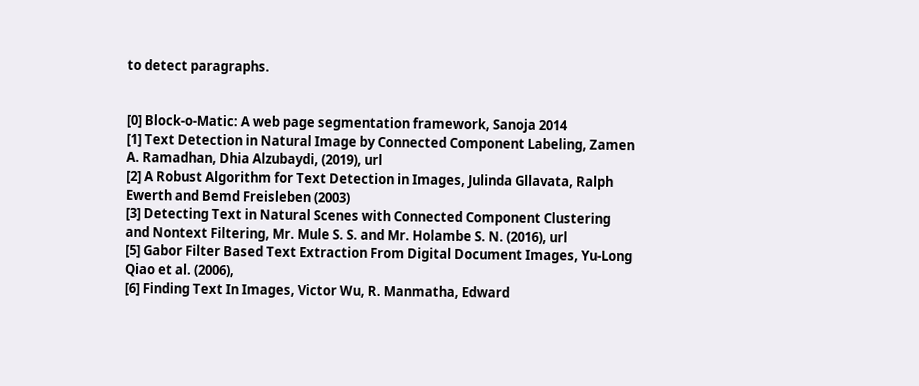to detect paragraphs.


[0] Block-o-Matic: A web page segmentation framework, Sanoja 2014
[1] Text Detection in Natural Image by Connected Component Labeling, Zamen A. Ramadhan, Dhia Alzubaydi, (2019), url
[2] A Robust Algorithm for Text Detection in Images, Julinda Gllavata, Ralph Ewerth and Bemd Freisleben (2003)
[3] Detecting Text in Natural Scenes with Connected Component Clustering and Nontext Filtering, Mr. Mule S. S. and Mr. Holambe S. N. (2016), url
[5] Gabor Filter Based Text Extraction From Digital Document Images, Yu-Long Qiao et al. (2006),
[6] Finding Text In Images, Victor Wu, R. Manmatha, Edward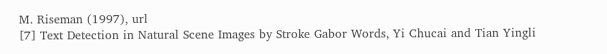M. Riseman (1997), url
[7] Text Detection in Natural Scene Images by Stroke Gabor Words, Yi Chucai and Tian Yingli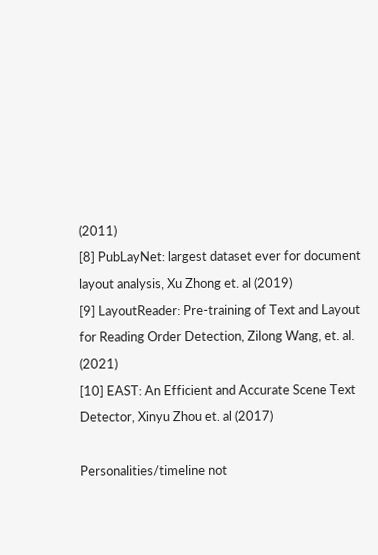(2011)
[8] PubLayNet: largest dataset ever for document layout analysis, Xu Zhong et. al (2019)
[9] LayoutReader: Pre-training of Text and Layout for Reading Order Detection, Zilong Wang, et. al. (2021)
[10] EAST: An Efficient and Accurate Scene Text Detector, Xinyu Zhou et. al (2017)

Personalities/timeline not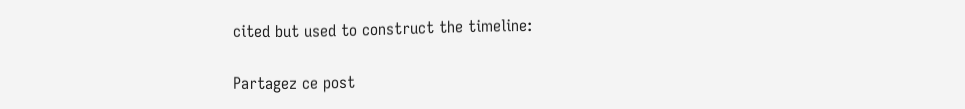cited but used to construct the timeline:

Partagez ce post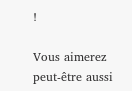!

Vous aimerez peut-être aussi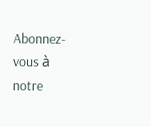Abonnez-vous à notre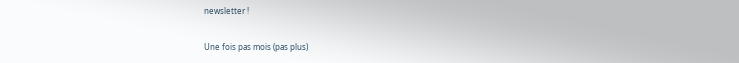newsletter !

Une fois pas mois (pas plus)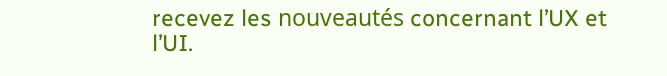recevez les nouveautés concernant l’UX et l’UI.